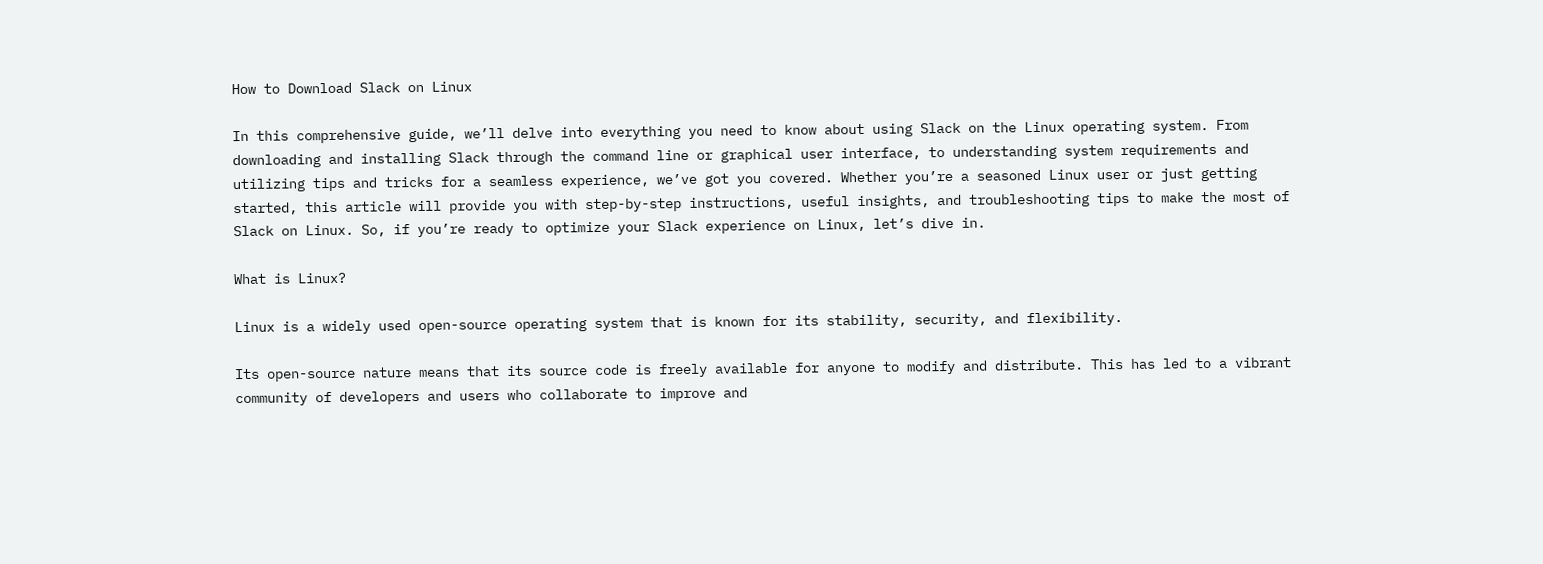How to Download Slack on Linux

In this comprehensive guide, we’ll delve into everything you need to know about using Slack on the Linux operating system. From downloading and installing Slack through the command line or graphical user interface, to understanding system requirements and utilizing tips and tricks for a seamless experience, we’ve got you covered. Whether you’re a seasoned Linux user or just getting started, this article will provide you with step-by-step instructions, useful insights, and troubleshooting tips to make the most of Slack on Linux. So, if you’re ready to optimize your Slack experience on Linux, let’s dive in.

What is Linux?

Linux is a widely used open-source operating system that is known for its stability, security, and flexibility.

Its open-source nature means that its source code is freely available for anyone to modify and distribute. This has led to a vibrant community of developers and users who collaborate to improve and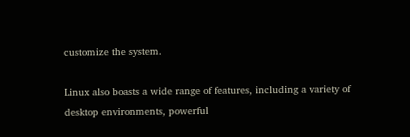customize the system.

Linux also boasts a wide range of features, including a variety of desktop environments, powerful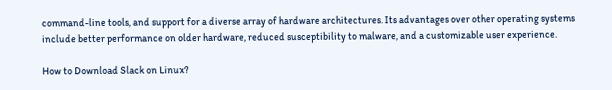command-line tools, and support for a diverse array of hardware architectures. Its advantages over other operating systems include better performance on older hardware, reduced susceptibility to malware, and a customizable user experience.

How to Download Slack on Linux?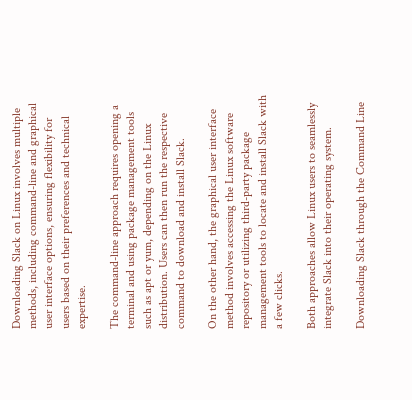Downloading Slack on Linux involves multiple methods, including command-line and graphical user interface options, ensuring flexibility for users based on their preferences and technical expertise.

The command-line approach requires opening a terminal and using package management tools such as apt or yum, depending on the Linux distribution. Users can then run the respective command to download and install Slack.

On the other hand, the graphical user interface method involves accessing the Linux software repository or utilizing third-party package management tools to locate and install Slack with a few clicks.

Both approaches allow Linux users to seamlessly integrate Slack into their operating system.

Downloading Slack through the Command Line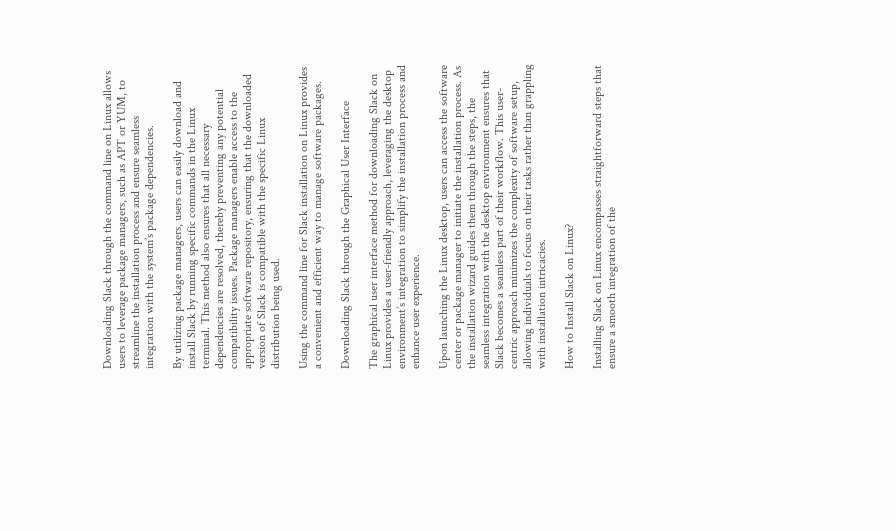Downloading Slack through the command line on Linux allows users to leverage package managers, such as APT or YUM, to streamline the installation process and ensure seamless integration with the system’s package dependencies.

By utilizing package managers, users can easily download and install Slack by running specific commands in the Linux terminal. This method also ensures that all necessary dependencies are resolved, thereby preventing any potential compatibility issues. Package managers enable access to the appropriate software repository, ensuring that the downloaded version of Slack is compatible with the specific Linux distribution being used.

Using the command line for Slack installation on Linux provides a convenient and efficient way to manage software packages.

Downloading Slack through the Graphical User Interface

The graphical user interface method for downloading Slack on Linux provides a user-friendly approach, leveraging the desktop environment’s integration to simplify the installation process and enhance user experience.

Upon launching the Linux desktop, users can access the software center or package manager to initiate the installation process. As the installation wizard guides them through the steps, the seamless integration with the desktop environment ensures that Slack becomes a seamless part of their workflow. This user-centric approach minimizes the complexity of software setup, allowing individuals to focus on their tasks rather than grappling with installation intricacies.

How to Install Slack on Linux?

Installing Slack on Linux encompasses straightforward steps that ensure a smooth integration of the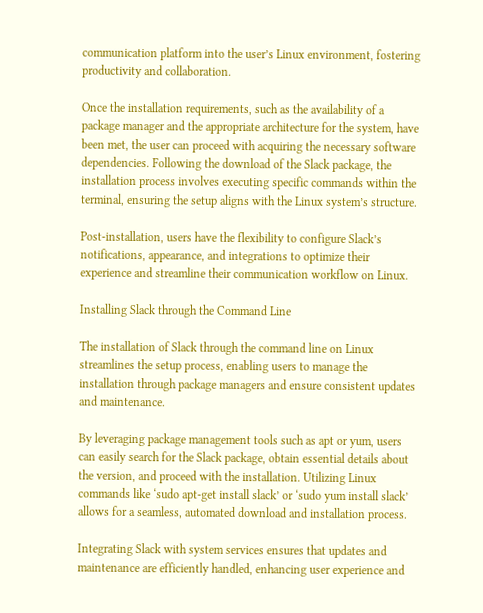communication platform into the user’s Linux environment, fostering productivity and collaboration.

Once the installation requirements, such as the availability of a package manager and the appropriate architecture for the system, have been met, the user can proceed with acquiring the necessary software dependencies. Following the download of the Slack package, the installation process involves executing specific commands within the terminal, ensuring the setup aligns with the Linux system’s structure.

Post-installation, users have the flexibility to configure Slack’s notifications, appearance, and integrations to optimize their experience and streamline their communication workflow on Linux.

Installing Slack through the Command Line

The installation of Slack through the command line on Linux streamlines the setup process, enabling users to manage the installation through package managers and ensure consistent updates and maintenance.

By leveraging package management tools such as apt or yum, users can easily search for the Slack package, obtain essential details about the version, and proceed with the installation. Utilizing Linux commands like ‘sudo apt-get install slack’ or ‘sudo yum install slack’ allows for a seamless, automated download and installation process.

Integrating Slack with system services ensures that updates and maintenance are efficiently handled, enhancing user experience and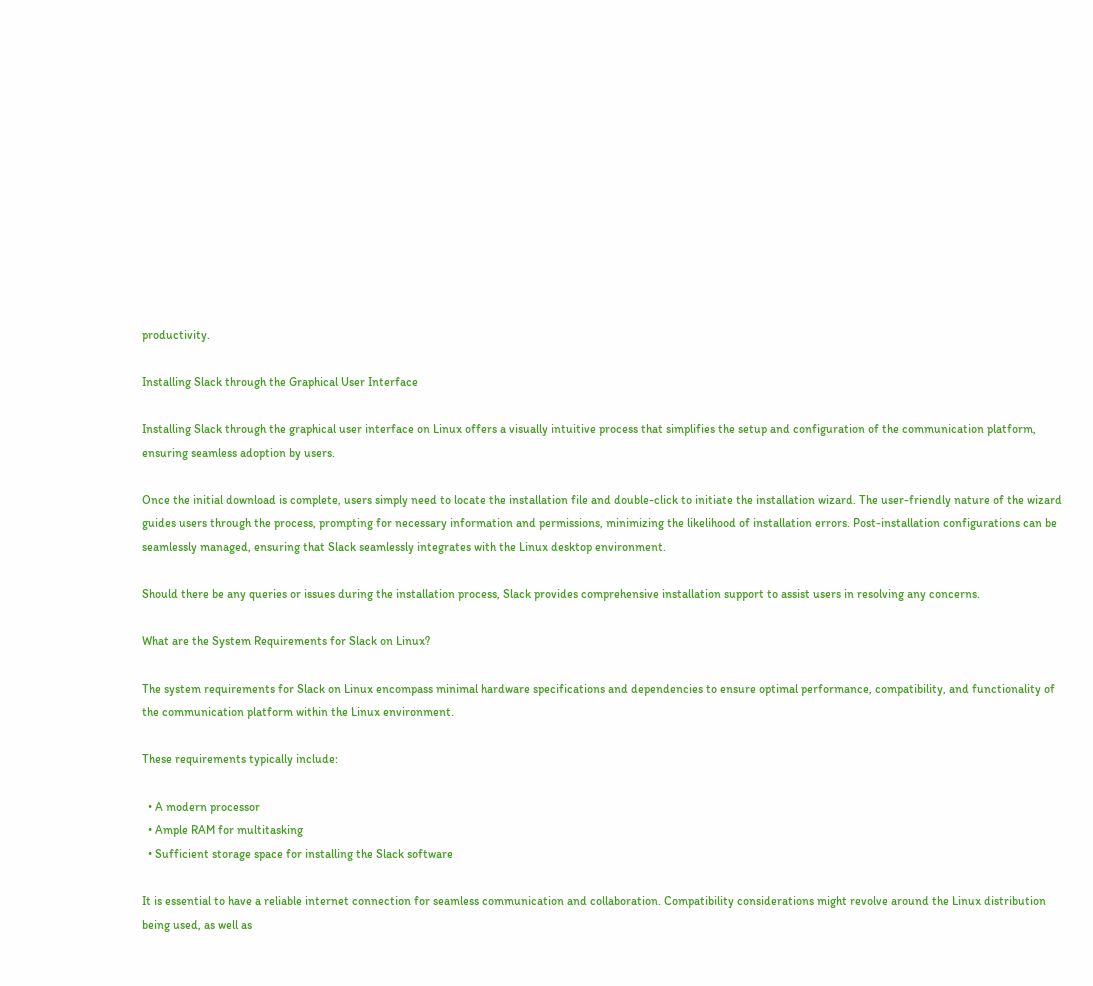productivity.

Installing Slack through the Graphical User Interface

Installing Slack through the graphical user interface on Linux offers a visually intuitive process that simplifies the setup and configuration of the communication platform, ensuring seamless adoption by users.

Once the initial download is complete, users simply need to locate the installation file and double-click to initiate the installation wizard. The user-friendly nature of the wizard guides users through the process, prompting for necessary information and permissions, minimizing the likelihood of installation errors. Post-installation configurations can be seamlessly managed, ensuring that Slack seamlessly integrates with the Linux desktop environment.

Should there be any queries or issues during the installation process, Slack provides comprehensive installation support to assist users in resolving any concerns.

What are the System Requirements for Slack on Linux?

The system requirements for Slack on Linux encompass minimal hardware specifications and dependencies to ensure optimal performance, compatibility, and functionality of the communication platform within the Linux environment.

These requirements typically include:

  • A modern processor
  • Ample RAM for multitasking
  • Sufficient storage space for installing the Slack software

It is essential to have a reliable internet connection for seamless communication and collaboration. Compatibility considerations might revolve around the Linux distribution being used, as well as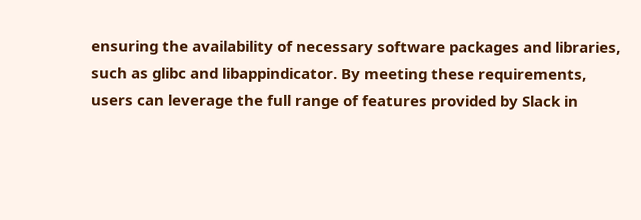ensuring the availability of necessary software packages and libraries, such as glibc and libappindicator. By meeting these requirements, users can leverage the full range of features provided by Slack in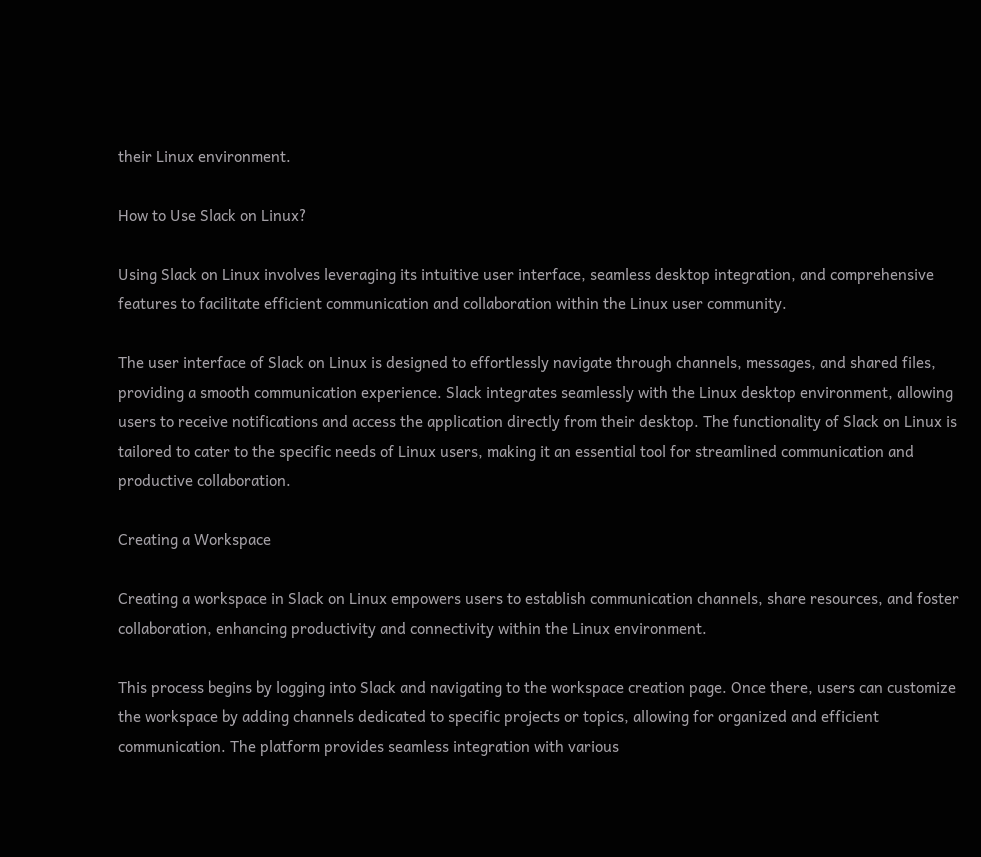their Linux environment.

How to Use Slack on Linux?

Using Slack on Linux involves leveraging its intuitive user interface, seamless desktop integration, and comprehensive features to facilitate efficient communication and collaboration within the Linux user community.

The user interface of Slack on Linux is designed to effortlessly navigate through channels, messages, and shared files, providing a smooth communication experience. Slack integrates seamlessly with the Linux desktop environment, allowing users to receive notifications and access the application directly from their desktop. The functionality of Slack on Linux is tailored to cater to the specific needs of Linux users, making it an essential tool for streamlined communication and productive collaboration.

Creating a Workspace

Creating a workspace in Slack on Linux empowers users to establish communication channels, share resources, and foster collaboration, enhancing productivity and connectivity within the Linux environment.

This process begins by logging into Slack and navigating to the workspace creation page. Once there, users can customize the workspace by adding channels dedicated to specific projects or topics, allowing for organized and efficient communication. The platform provides seamless integration with various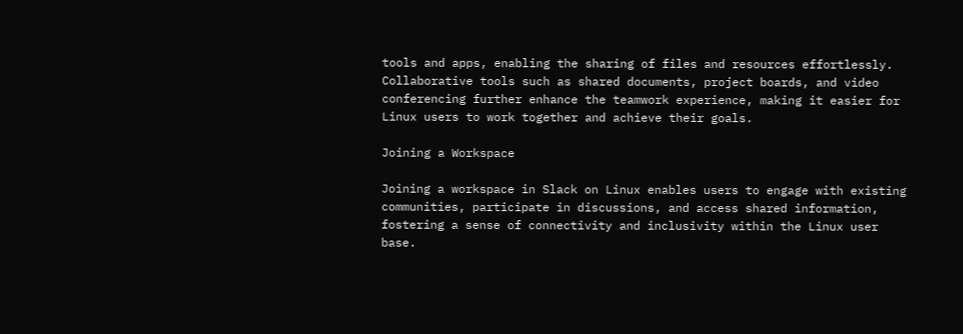tools and apps, enabling the sharing of files and resources effortlessly. Collaborative tools such as shared documents, project boards, and video conferencing further enhance the teamwork experience, making it easier for Linux users to work together and achieve their goals.

Joining a Workspace

Joining a workspace in Slack on Linux enables users to engage with existing communities, participate in discussions, and access shared information, fostering a sense of connectivity and inclusivity within the Linux user base.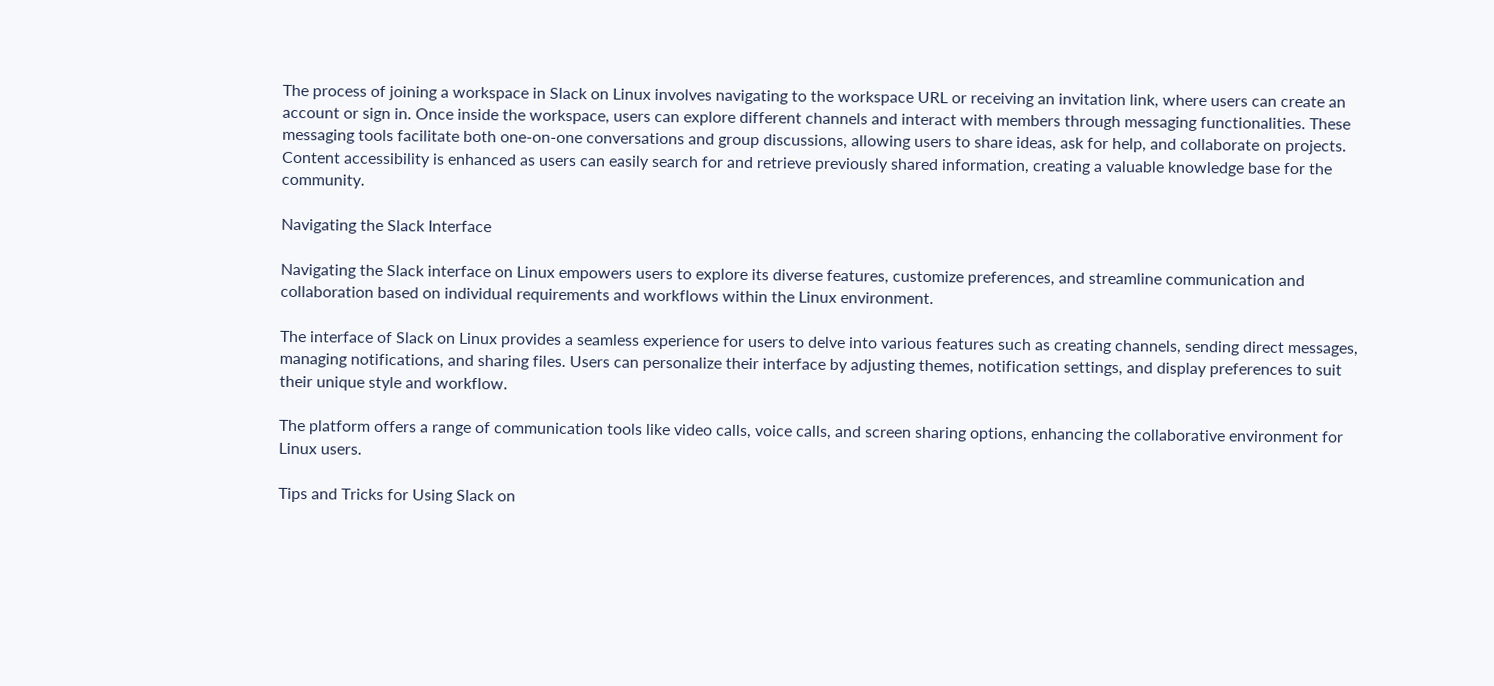The process of joining a workspace in Slack on Linux involves navigating to the workspace URL or receiving an invitation link, where users can create an account or sign in. Once inside the workspace, users can explore different channels and interact with members through messaging functionalities. These messaging tools facilitate both one-on-one conversations and group discussions, allowing users to share ideas, ask for help, and collaborate on projects. Content accessibility is enhanced as users can easily search for and retrieve previously shared information, creating a valuable knowledge base for the community.

Navigating the Slack Interface

Navigating the Slack interface on Linux empowers users to explore its diverse features, customize preferences, and streamline communication and collaboration based on individual requirements and workflows within the Linux environment.

The interface of Slack on Linux provides a seamless experience for users to delve into various features such as creating channels, sending direct messages, managing notifications, and sharing files. Users can personalize their interface by adjusting themes, notification settings, and display preferences to suit their unique style and workflow.

The platform offers a range of communication tools like video calls, voice calls, and screen sharing options, enhancing the collaborative environment for Linux users.

Tips and Tricks for Using Slack on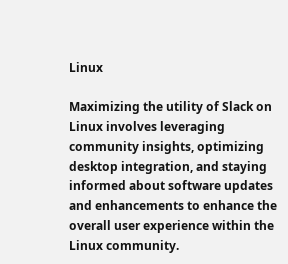Linux

Maximizing the utility of Slack on Linux involves leveraging community insights, optimizing desktop integration, and staying informed about software updates and enhancements to enhance the overall user experience within the Linux community.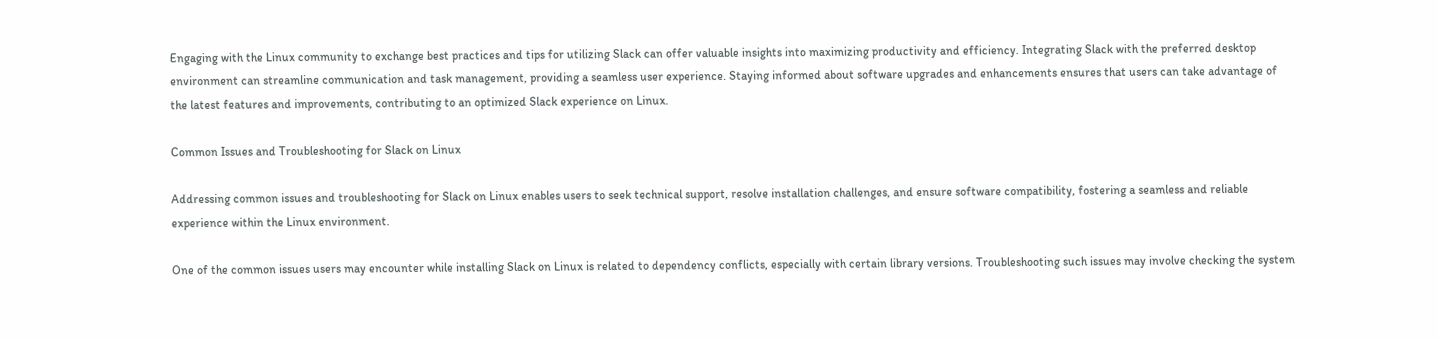Engaging with the Linux community to exchange best practices and tips for utilizing Slack can offer valuable insights into maximizing productivity and efficiency. Integrating Slack with the preferred desktop environment can streamline communication and task management, providing a seamless user experience. Staying informed about software upgrades and enhancements ensures that users can take advantage of the latest features and improvements, contributing to an optimized Slack experience on Linux.

Common Issues and Troubleshooting for Slack on Linux

Addressing common issues and troubleshooting for Slack on Linux enables users to seek technical support, resolve installation challenges, and ensure software compatibility, fostering a seamless and reliable experience within the Linux environment.

One of the common issues users may encounter while installing Slack on Linux is related to dependency conflicts, especially with certain library versions. Troubleshooting such issues may involve checking the system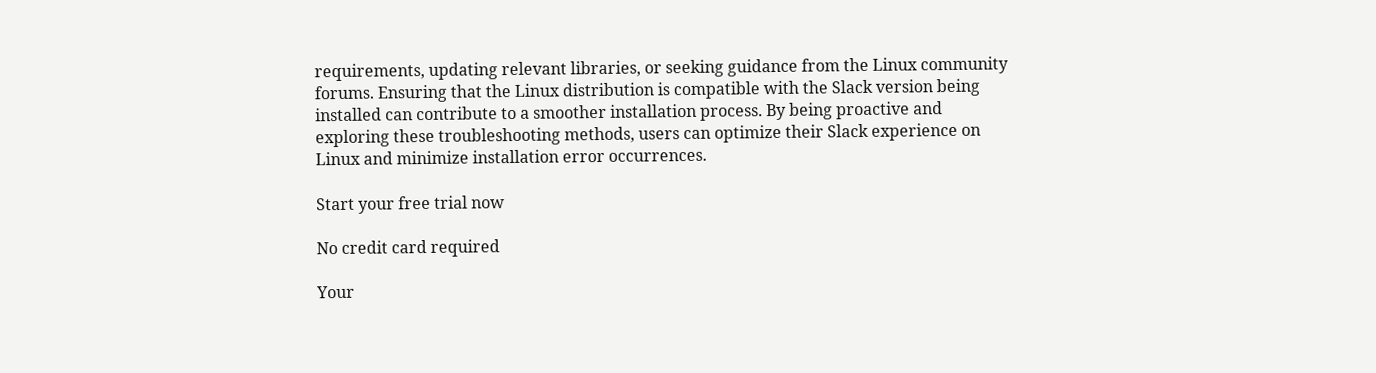requirements, updating relevant libraries, or seeking guidance from the Linux community forums. Ensuring that the Linux distribution is compatible with the Slack version being installed can contribute to a smoother installation process. By being proactive and exploring these troubleshooting methods, users can optimize their Slack experience on Linux and minimize installation error occurrences.

Start your free trial now

No credit card required

Your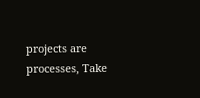projects are processes, Take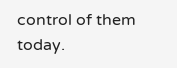control of them today.